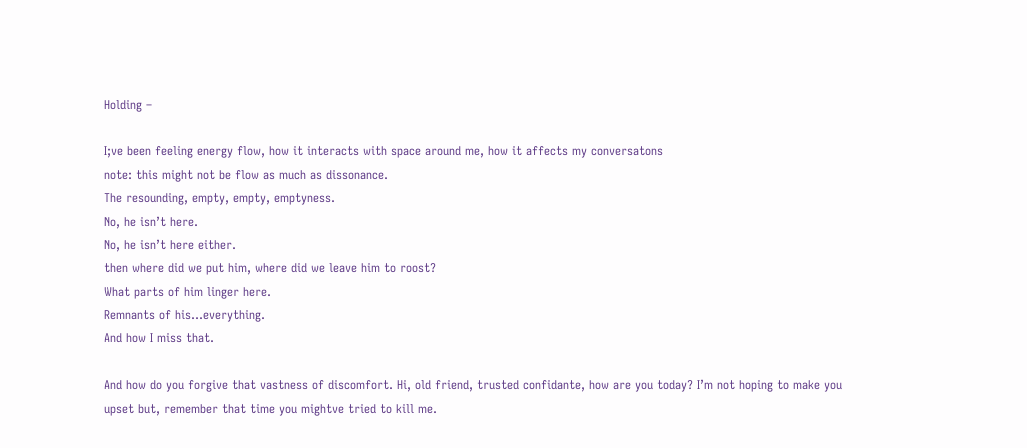Holding –

I;ve been feeling energy flow, how it interacts with space around me, how it affects my conversatons
note: this might not be flow as much as dissonance.
The resounding, empty, empty, emptyness.
No, he isn’t here.
No, he isn’t here either.
then where did we put him, where did we leave him to roost?
What parts of him linger here.
Remnants of his…everything.
And how I miss that.

And how do you forgive that vastness of discomfort. Hi, old friend, trusted confidante, how are you today? I’m not hoping to make you upset but, remember that time you mightve tried to kill me.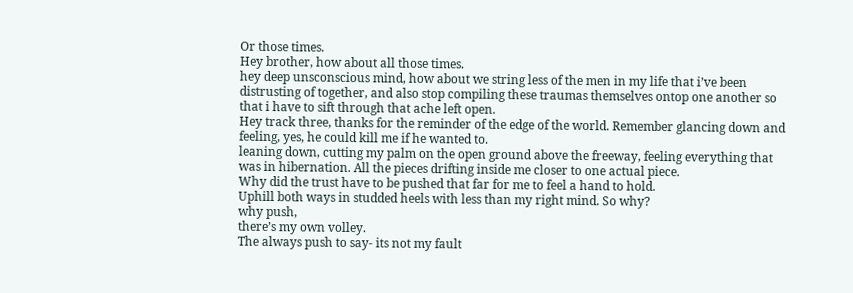Or those times.
Hey brother, how about all those times.
hey deep unsconscious mind, how about we string less of the men in my life that i’ve been distrusting of together, and also stop compiling these traumas themselves ontop one another so that i have to sift through that ache left open.
Hey track three, thanks for the reminder of the edge of the world. Remember glancing down and feeling, yes, he could kill me if he wanted to.
leaning down, cutting my palm on the open ground above the freeway, feeling everything that was in hibernation. All the pieces drifting inside me closer to one actual piece.
Why did the trust have to be pushed that far for me to feel a hand to hold.
Uphill both ways in studded heels with less than my right mind. So why?
why push,
there’s my own volley.
The always push to say- its not my fault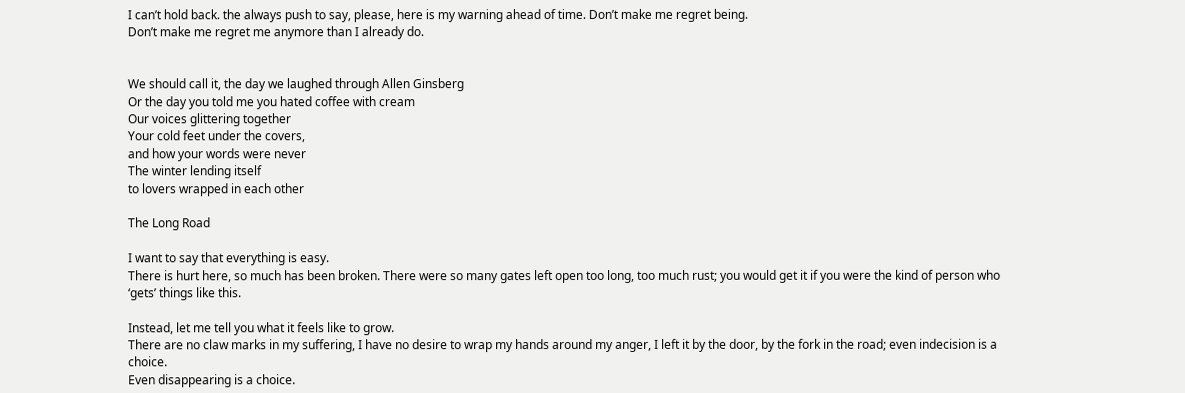I can’t hold back. the always push to say, please, here is my warning ahead of time. Don’t make me regret being.
Don’t make me regret me anymore than I already do.


We should call it, the day we laughed through Allen Ginsberg
Or the day you told me you hated coffee with cream
Our voices glittering together
Your cold feet under the covers,
and how your words were never
The winter lending itself
to lovers wrapped in each other

The Long Road

I want to say that everything is easy.
There is hurt here, so much has been broken. There were so many gates left open too long, too much rust; you would get it if you were the kind of person who ‘gets’ things like this.

Instead, let me tell you what it feels like to grow.
There are no claw marks in my suffering, I have no desire to wrap my hands around my anger, I left it by the door, by the fork in the road; even indecision is a choice.
Even disappearing is a choice.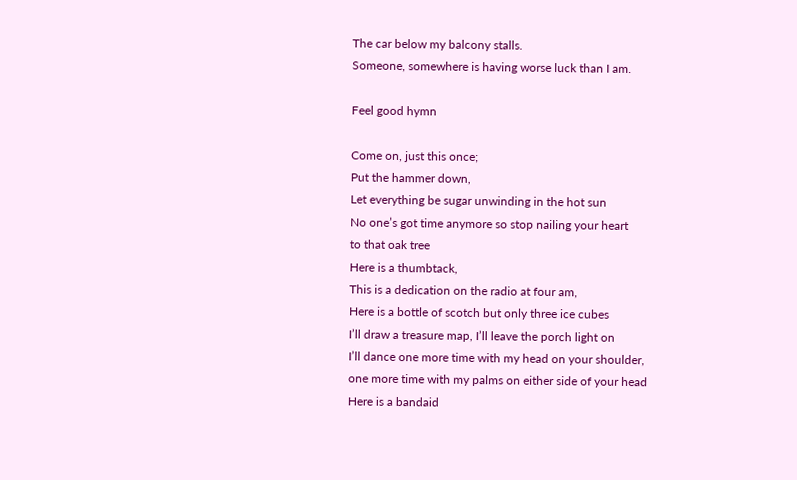The car below my balcony stalls.
Someone, somewhere is having worse luck than I am.

Feel good hymn

Come on, just this once;
Put the hammer down,
Let everything be sugar unwinding in the hot sun
No one’s got time anymore so stop nailing your heart
to that oak tree
Here is a thumbtack,
This is a dedication on the radio at four am,
Here is a bottle of scotch but only three ice cubes
I’ll draw a treasure map, I’ll leave the porch light on
I’ll dance one more time with my head on your shoulder,
one more time with my palms on either side of your head
Here is a bandaid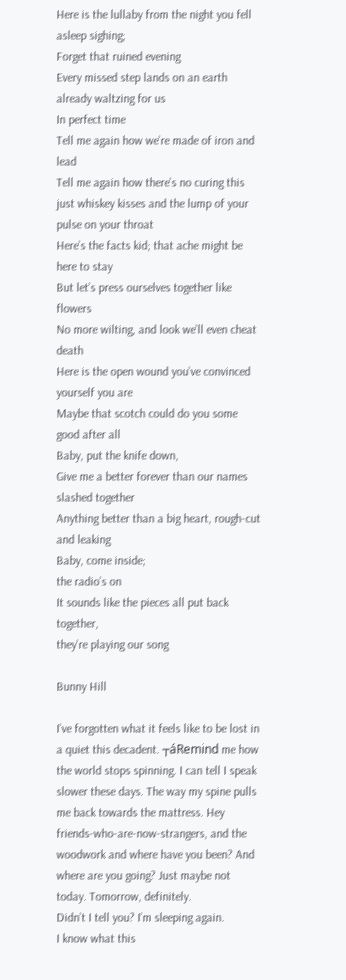Here is the lullaby from the night you fell asleep sighing;
Forget that ruined evening
Every missed step lands on an earth already waltzing for us
In perfect time
Tell me again how we’re made of iron and lead
Tell me again how there’s no curing this
just whiskey kisses and the lump of your pulse on your throat
Here’s the facts kid; that ache might be here to stay
But let’s press ourselves together like flowers
No more wilting, and look we’ll even cheat death
Here is the open wound you’ve convinced yourself you are
Maybe that scotch could do you some good after all
Baby, put the knife down,
Give me a better forever than our names slashed together
Anything better than a big heart, rough-cut and leaking
Baby, come inside;
the radio’s on
It sounds like the pieces all put back together,
they’re playing our song

Bunny Hill

I’ve forgotten what it feels like to be lost in a quiet this decadent. ┬áRemind me how the world stops spinning. I can tell I speak slower these days. The way my spine pulls me back towards the mattress. Hey friends-who-are-now-strangers, and the woodwork and where have you been? And where are you going? Just maybe not today. Tomorrow, definitely.
Didn’t I tell you? I’m sleeping again.
I know what this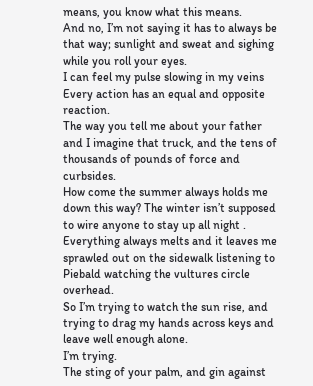means, you know what this means.
And no, I’m not saying it has to always be that way; sunlight and sweat and sighing while you roll your eyes.
I can feel my pulse slowing in my veins
Every action has an equal and opposite reaction.
The way you tell me about your father and I imagine that truck, and the tens of thousands of pounds of force and curbsides.
How come the summer always holds me down this way? The winter isn’t supposed to wire anyone to stay up all night .
Everything always melts and it leaves me sprawled out on the sidewalk listening to Piebald watching the vultures circle overhead.
So I’m trying to watch the sun rise, and trying to drag my hands across keys and leave well enough alone.
I’m trying.
The sting of your palm, and gin against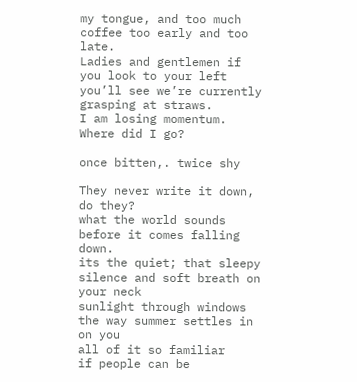my tongue, and too much coffee too early and too late.
Ladies and gentlemen if you look to your left you’ll see we’re currently grasping at straws.
I am losing momentum.
Where did I go?

once bitten,. twice shy

They never write it down, do they?
what the world sounds before it comes falling down.
its the quiet; that sleepy silence and soft breath on your neck
sunlight through windows the way summer settles in on you
all of it so familiar
if people can be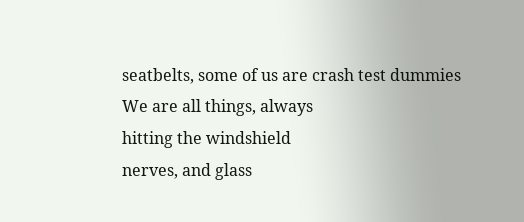seatbelts, some of us are crash test dummies
We are all things, always
hitting the windshield
nerves, and glass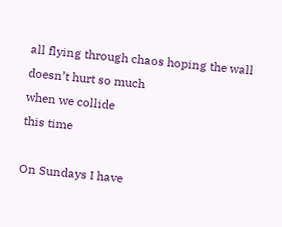all flying through chaos hoping the wall doesn’t hurt so much
when we collide
this time

On Sundays I have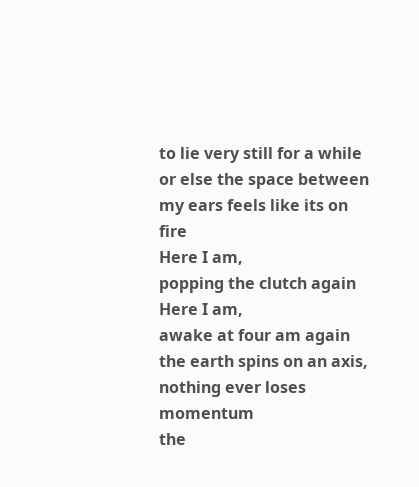to lie very still for a while
or else the space between my ears feels like its on fire
Here I am,
popping the clutch again
Here I am,
awake at four am again
the earth spins on an axis, nothing ever loses momentum
the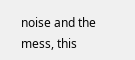noise and the mess, this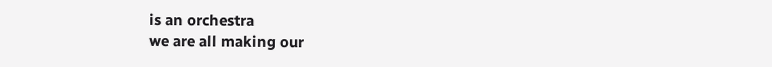is an orchestra
we are all making our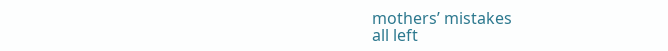mothers’ mistakes
all left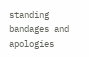standing
bandages and apologies